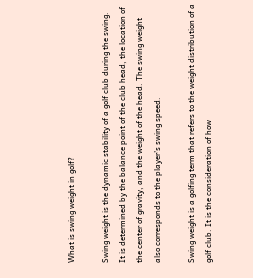What is swing weight in golf?

Swing weight is the dynamic stability of a golf club during the swing. It is determined by the balance point of the club head, the location of the center of gravity, and the weight of the head. The swing weight also corresponds to the player’s swing speed.

Swing weight is a golfing term that refers to the weight distribution of a golf club. It is the consideration of how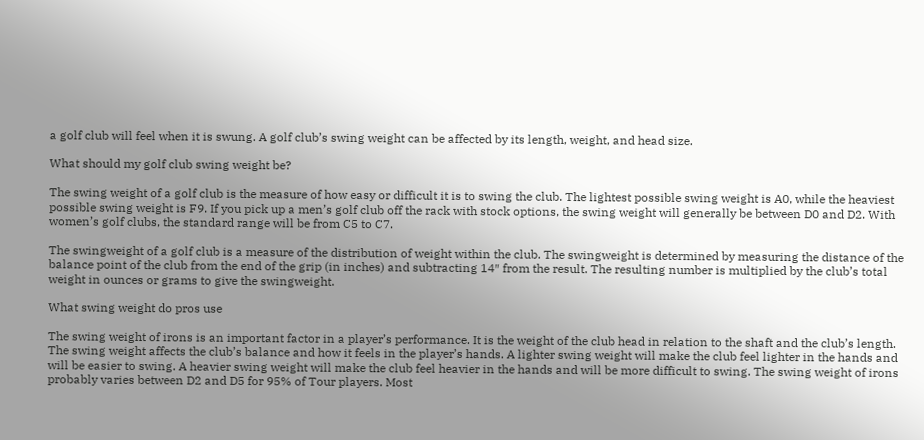a golf club will feel when it is swung. A golf club’s swing weight can be affected by its length, weight, and head size.

What should my golf club swing weight be?

The swing weight of a golf club is the measure of how easy or difficult it is to swing the club. The lightest possible swing weight is A0, while the heaviest possible swing weight is F9. If you pick up a men’s golf club off the rack with stock options, the swing weight will generally be between D0 and D2. With women’s golf clubs, the standard range will be from C5 to C7.

The swingweight of a golf club is a measure of the distribution of weight within the club. The swingweight is determined by measuring the distance of the balance point of the club from the end of the grip (in inches) and subtracting 14″ from the result. The resulting number is multiplied by the club’s total weight in ounces or grams to give the swingweight.

What swing weight do pros use

The swing weight of irons is an important factor in a player’s performance. It is the weight of the club head in relation to the shaft and the club’s length. The swing weight affects the club’s balance and how it feels in the player’s hands. A lighter swing weight will make the club feel lighter in the hands and will be easier to swing. A heavier swing weight will make the club feel heavier in the hands and will be more difficult to swing. The swing weight of irons probably varies between D2 and D5 for 95% of Tour players. Most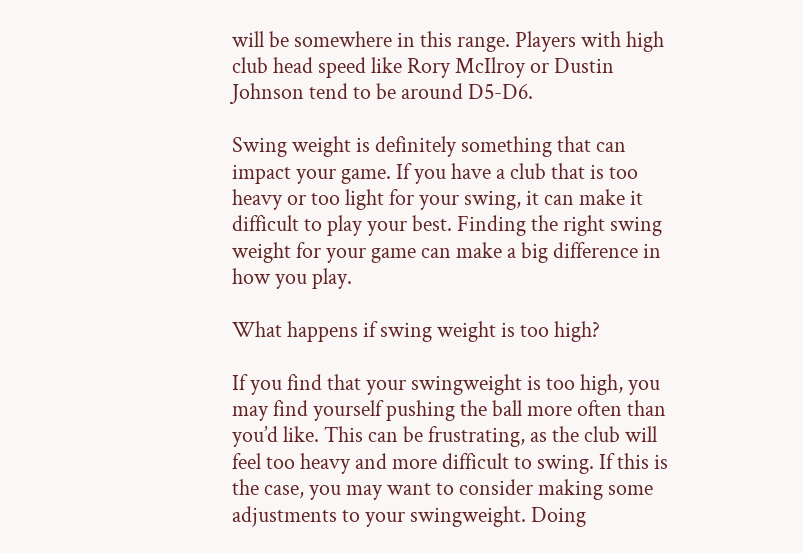will be somewhere in this range. Players with high club head speed like Rory McIlroy or Dustin Johnson tend to be around D5-D6.

Swing weight is definitely something that can impact your game. If you have a club that is too heavy or too light for your swing, it can make it difficult to play your best. Finding the right swing weight for your game can make a big difference in how you play.

What happens if swing weight is too high?

If you find that your swingweight is too high, you may find yourself pushing the ball more often than you’d like. This can be frustrating, as the club will feel too heavy and more difficult to swing. If this is the case, you may want to consider making some adjustments to your swingweight. Doing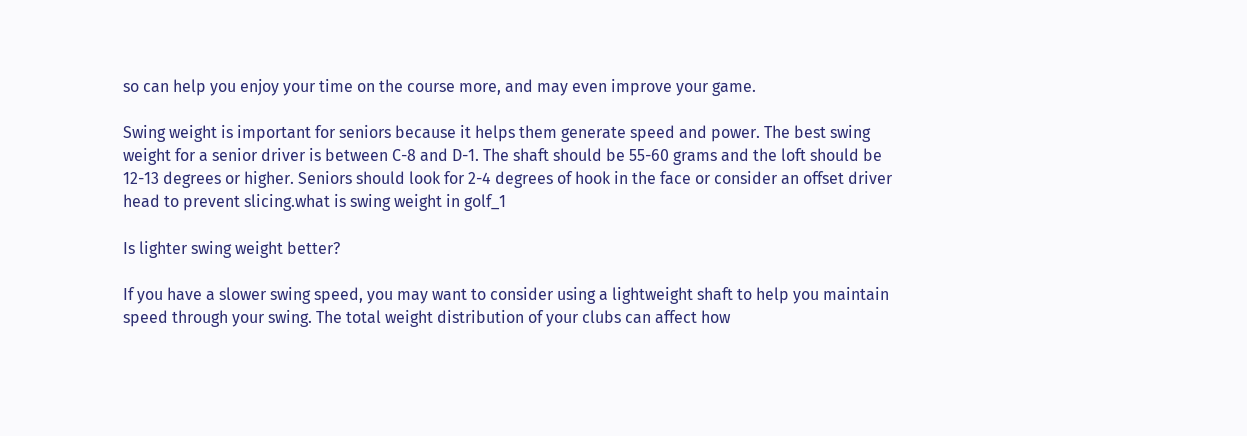so can help you enjoy your time on the course more, and may even improve your game.

Swing weight is important for seniors because it helps them generate speed and power. The best swing weight for a senior driver is between C-8 and D-1. The shaft should be 55-60 grams and the loft should be 12-13 degrees or higher. Seniors should look for 2-4 degrees of hook in the face or consider an offset driver head to prevent slicing.what is swing weight in golf_1

Is lighter swing weight better?

If you have a slower swing speed, you may want to consider using a lightweight shaft to help you maintain speed through your swing. The total weight distribution of your clubs can affect how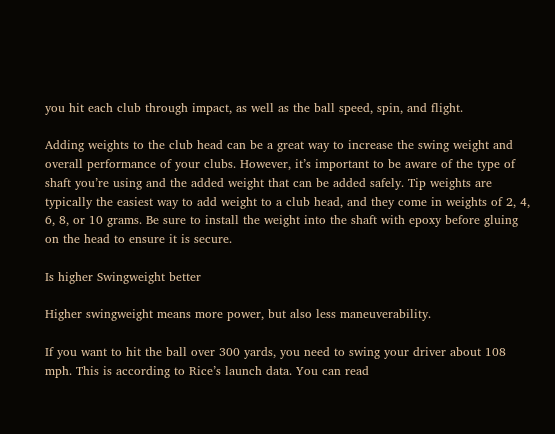you hit each club through impact, as well as the ball speed, spin, and flight.

Adding weights to the club head can be a great way to increase the swing weight and overall performance of your clubs. However, it’s important to be aware of the type of shaft you’re using and the added weight that can be added safely. Tip weights are typically the easiest way to add weight to a club head, and they come in weights of 2, 4, 6, 8, or 10 grams. Be sure to install the weight into the shaft with epoxy before gluing on the head to ensure it is secure.

Is higher Swingweight better

Higher swingweight means more power, but also less maneuverability.

If you want to hit the ball over 300 yards, you need to swing your driver about 108 mph. This is according to Rice’s launch data. You can read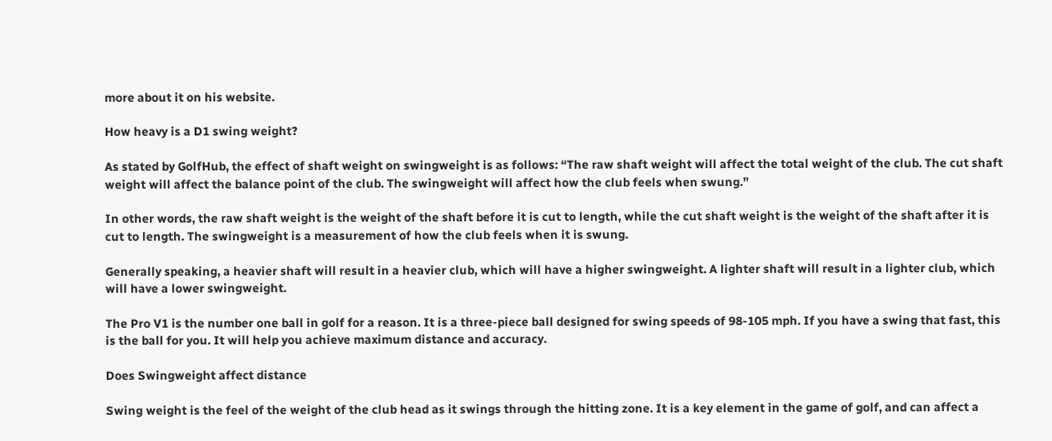more about it on his website.

How heavy is a D1 swing weight?

As stated by GolfHub, the effect of shaft weight on swingweight is as follows: “The raw shaft weight will affect the total weight of the club. The cut shaft weight will affect the balance point of the club. The swingweight will affect how the club feels when swung.”

In other words, the raw shaft weight is the weight of the shaft before it is cut to length, while the cut shaft weight is the weight of the shaft after it is cut to length. The swingweight is a measurement of how the club feels when it is swung.

Generally speaking, a heavier shaft will result in a heavier club, which will have a higher swingweight. A lighter shaft will result in a lighter club, which will have a lower swingweight.

The Pro V1 is the number one ball in golf for a reason. It is a three-piece ball designed for swing speeds of 98-105 mph. If you have a swing that fast, this is the ball for you. It will help you achieve maximum distance and accuracy.

Does Swingweight affect distance

Swing weight is the feel of the weight of the club head as it swings through the hitting zone. It is a key element in the game of golf, and can affect a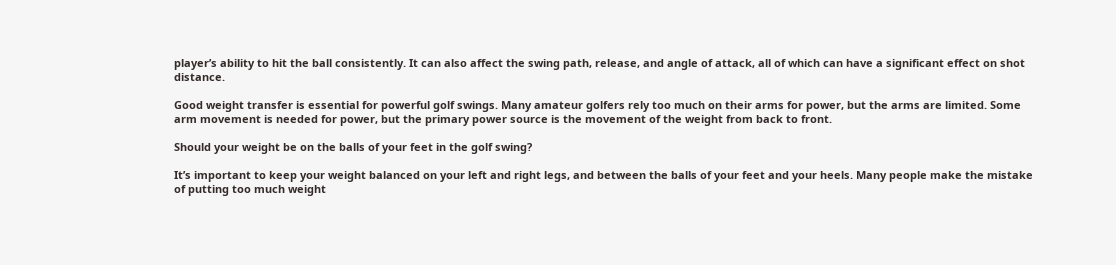player’s ability to hit the ball consistently. It can also affect the swing path, release, and angle of attack, all of which can have a significant effect on shot distance.

Good weight transfer is essential for powerful golf swings. Many amateur golfers rely too much on their arms for power, but the arms are limited. Some arm movement is needed for power, but the primary power source is the movement of the weight from back to front.

Should your weight be on the balls of your feet in the golf swing?

It’s important to keep your weight balanced on your left and right legs, and between the balls of your feet and your heels. Many people make the mistake of putting too much weight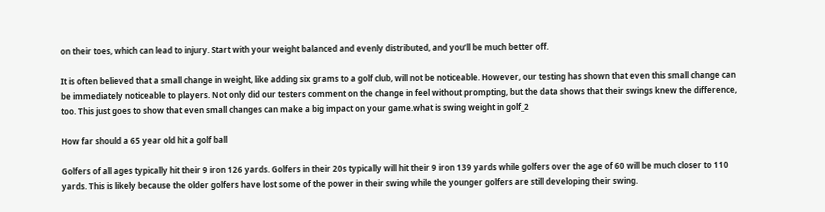on their toes, which can lead to injury. Start with your weight balanced and evenly distributed, and you’ll be much better off.

It is often believed that a small change in weight, like adding six grams to a golf club, will not be noticeable. However, our testing has shown that even this small change can be immediately noticeable to players. Not only did our testers comment on the change in feel without prompting, but the data shows that their swings knew the difference, too. This just goes to show that even small changes can make a big impact on your game.what is swing weight in golf_2

How far should a 65 year old hit a golf ball

Golfers of all ages typically hit their 9 iron 126 yards. Golfers in their 20s typically will hit their 9 iron 139 yards while golfers over the age of 60 will be much closer to 110 yards. This is likely because the older golfers have lost some of the power in their swing while the younger golfers are still developing their swing.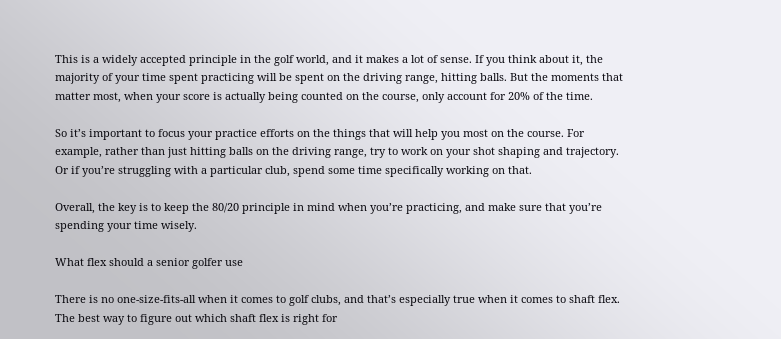This is a widely accepted principle in the golf world, and it makes a lot of sense. If you think about it, the majority of your time spent practicing will be spent on the driving range, hitting balls. But the moments that matter most, when your score is actually being counted on the course, only account for 20% of the time.

So it’s important to focus your practice efforts on the things that will help you most on the course. For example, rather than just hitting balls on the driving range, try to work on your shot shaping and trajectory. Or if you’re struggling with a particular club, spend some time specifically working on that.

Overall, the key is to keep the 80/20 principle in mind when you’re practicing, and make sure that you’re spending your time wisely.

What flex should a senior golfer use

There is no one-size-fits-all when it comes to golf clubs, and that’s especially true when it comes to shaft flex. The best way to figure out which shaft flex is right for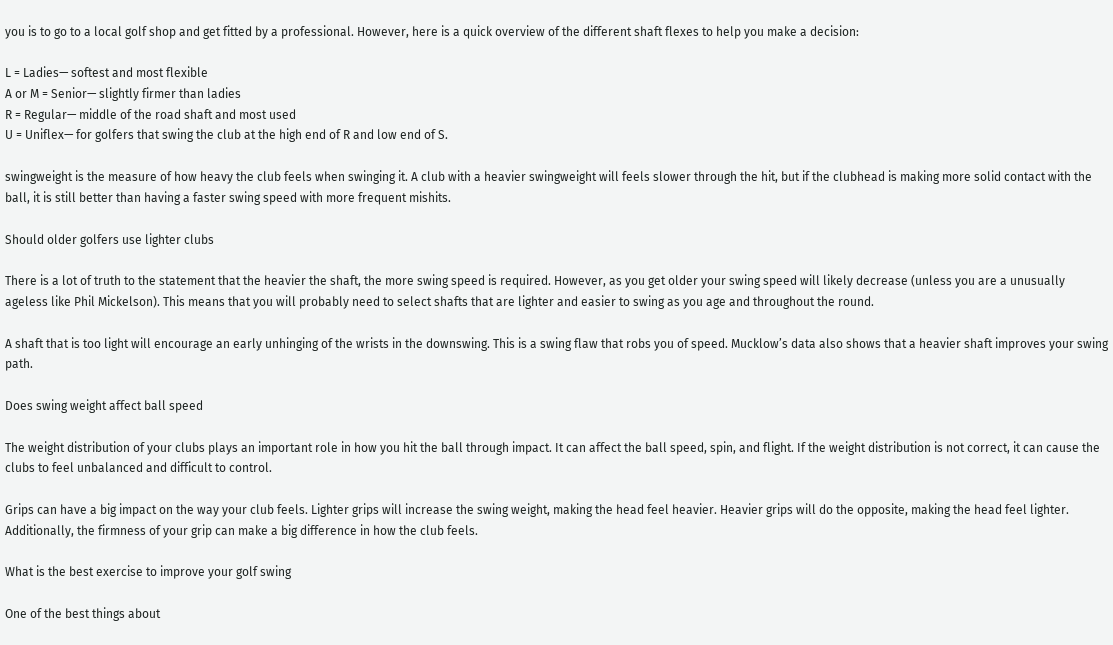you is to go to a local golf shop and get fitted by a professional. However, here is a quick overview of the different shaft flexes to help you make a decision:

L = Ladies— softest and most flexible
A or M = Senior— slightly firmer than ladies
R = Regular— middle of the road shaft and most used
U = Uniflex— for golfers that swing the club at the high end of R and low end of S.

swingweight is the measure of how heavy the club feels when swinging it. A club with a heavier swingweight will feels slower through the hit, but if the clubhead is making more solid contact with the ball, it is still better than having a faster swing speed with more frequent mishits.

Should older golfers use lighter clubs

There is a lot of truth to the statement that the heavier the shaft, the more swing speed is required. However, as you get older your swing speed will likely decrease (unless you are a unusually ageless like Phil Mickelson). This means that you will probably need to select shafts that are lighter and easier to swing as you age and throughout the round.

A shaft that is too light will encourage an early unhinging of the wrists in the downswing. This is a swing flaw that robs you of speed. Mucklow’s data also shows that a heavier shaft improves your swing path.

Does swing weight affect ball speed

The weight distribution of your clubs plays an important role in how you hit the ball through impact. It can affect the ball speed, spin, and flight. If the weight distribution is not correct, it can cause the clubs to feel unbalanced and difficult to control.

Grips can have a big impact on the way your club feels. Lighter grips will increase the swing weight, making the head feel heavier. Heavier grips will do the opposite, making the head feel lighter. Additionally, the firmness of your grip can make a big difference in how the club feels.

What is the best exercise to improve your golf swing

One of the best things about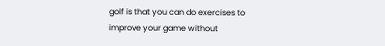golf is that you can do exercises to improve your game without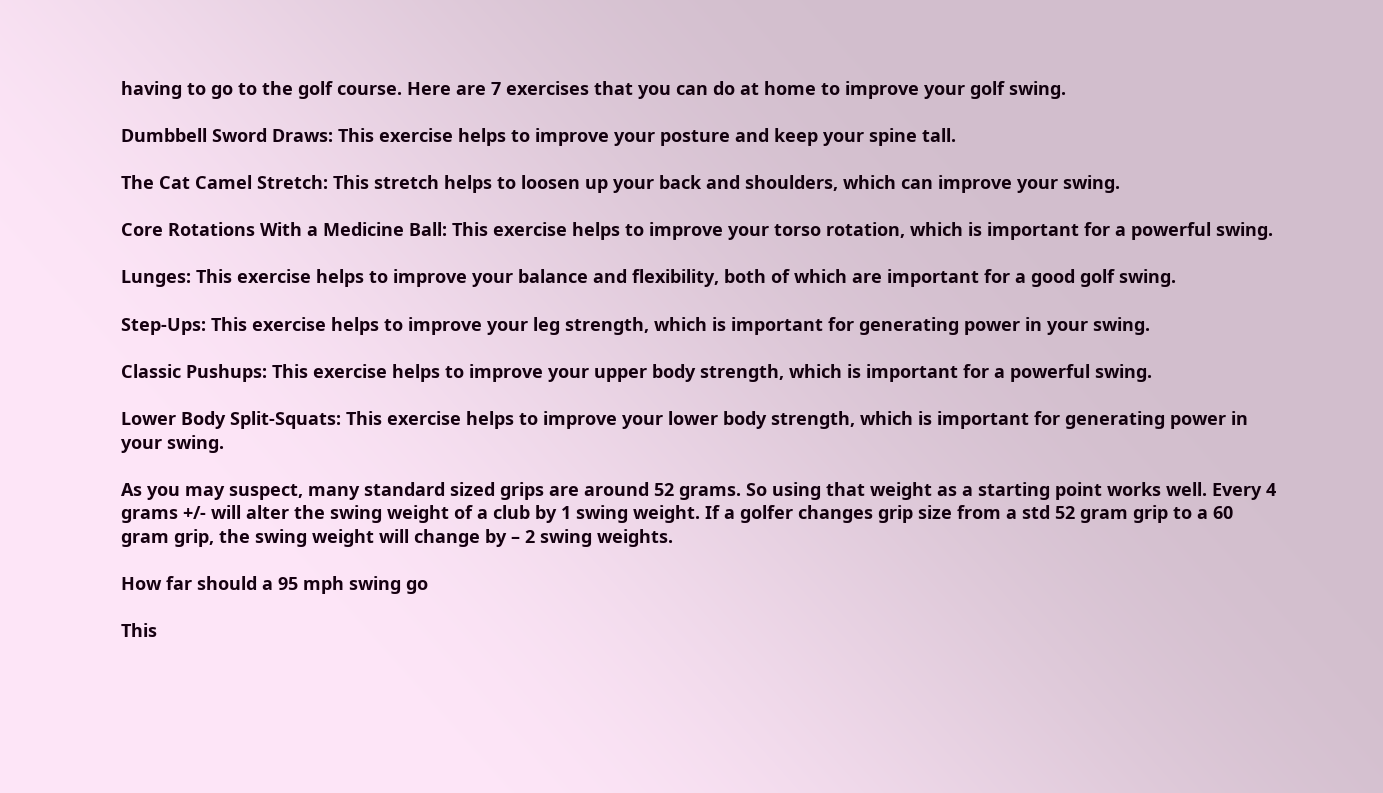having to go to the golf course. Here are 7 exercises that you can do at home to improve your golf swing.

Dumbbell Sword Draws: This exercise helps to improve your posture and keep your spine tall.

The Cat Camel Stretch: This stretch helps to loosen up your back and shoulders, which can improve your swing.

Core Rotations With a Medicine Ball: This exercise helps to improve your torso rotation, which is important for a powerful swing.

Lunges: This exercise helps to improve your balance and flexibility, both of which are important for a good golf swing.

Step-Ups: This exercise helps to improve your leg strength, which is important for generating power in your swing.

Classic Pushups: This exercise helps to improve your upper body strength, which is important for a powerful swing.

Lower Body Split-Squats: This exercise helps to improve your lower body strength, which is important for generating power in your swing.

As you may suspect, many standard sized grips are around 52 grams. So using that weight as a starting point works well. Every 4 grams +/- will alter the swing weight of a club by 1 swing weight. If a golfer changes grip size from a std 52 gram grip to a 60 gram grip, the swing weight will change by – 2 swing weights.

How far should a 95 mph swing go

This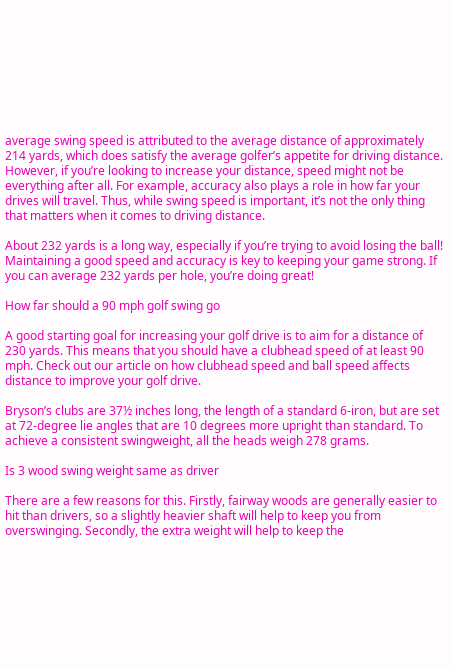average swing speed is attributed to the average distance of approximately 214 yards, which does satisfy the average golfer’s appetite for driving distance. However, if you’re looking to increase your distance, speed might not be everything after all. For example, accuracy also plays a role in how far your drives will travel. Thus, while swing speed is important, it’s not the only thing that matters when it comes to driving distance.

About 232 yards is a long way, especially if you’re trying to avoid losing the ball! Maintaining a good speed and accuracy is key to keeping your game strong. If you can average 232 yards per hole, you’re doing great!

How far should a 90 mph golf swing go

A good starting goal for increasing your golf drive is to aim for a distance of 230 yards. This means that you should have a clubhead speed of at least 90 mph. Check out our article on how clubhead speed and ball speed affects distance to improve your golf drive.

Bryson’s clubs are 37½ inches long, the length of a standard 6-iron, but are set at 72-degree lie angles that are 10 degrees more upright than standard. To achieve a consistent swingweight, all the heads weigh 278 grams.

Is 3 wood swing weight same as driver

There are a few reasons for this. Firstly, fairway woods are generally easier to hit than drivers, so a slightly heavier shaft will help to keep you from overswinging. Secondly, the extra weight will help to keep the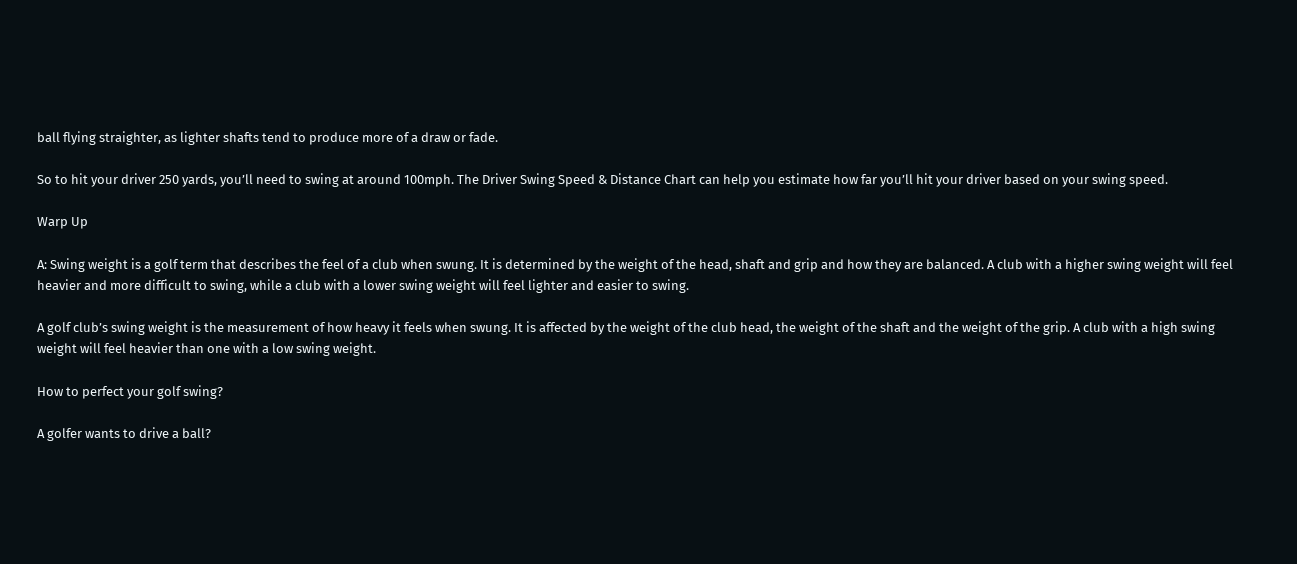ball flying straighter, as lighter shafts tend to produce more of a draw or fade.

So to hit your driver 250 yards, you’ll need to swing at around 100mph. The Driver Swing Speed & Distance Chart can help you estimate how far you’ll hit your driver based on your swing speed.

Warp Up

A: Swing weight is a golf term that describes the feel of a club when swung. It is determined by the weight of the head, shaft and grip and how they are balanced. A club with a higher swing weight will feel heavier and more difficult to swing, while a club with a lower swing weight will feel lighter and easier to swing.

A golf club’s swing weight is the measurement of how heavy it feels when swung. It is affected by the weight of the club head, the weight of the shaft and the weight of the grip. A club with a high swing weight will feel heavier than one with a low swing weight.

How to perfect your golf swing?

A golfer wants to drive a ball?